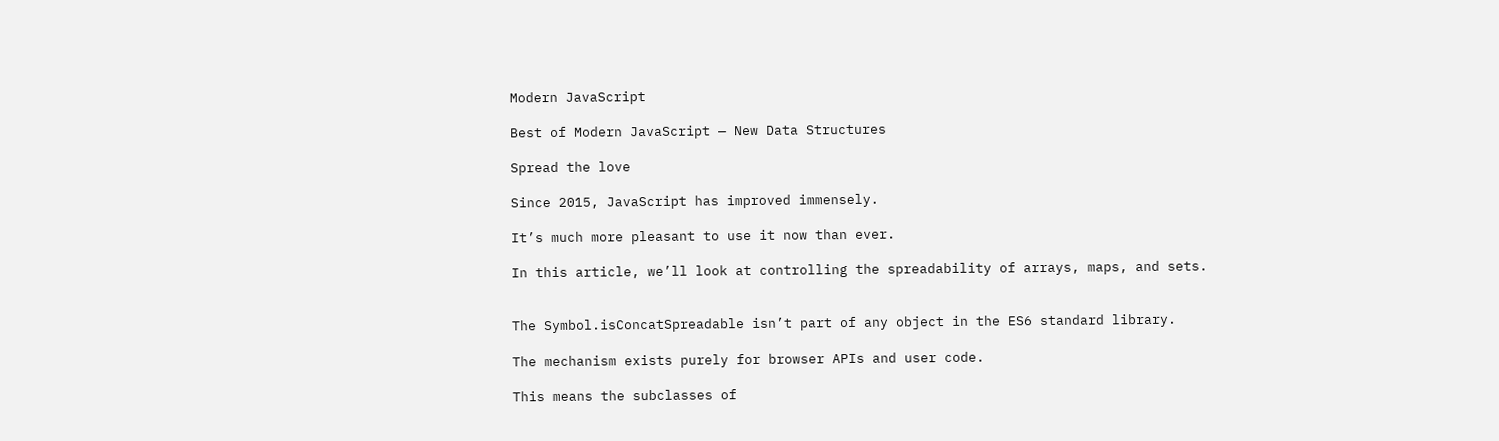Modern JavaScript

Best of Modern JavaScript — New Data Structures

Spread the love

Since 2015, JavaScript has improved immensely.

It’s much more pleasant to use it now than ever.

In this article, we’ll look at controlling the spreadability of arrays, maps, and sets.


The Symbol.isConcatSpreadable isn’t part of any object in the ES6 standard library.

The mechanism exists purely for browser APIs and user code.

This means the subclasses of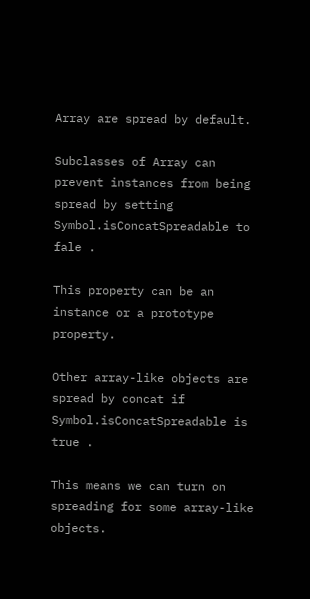Array are spread by default.

Subclasses of Array can prevent instances from being spread by setting Symbol.isConcatSpreadable to fale .

This property can be an instance or a prototype property.

Other array-like objects are spread by concat if Symbol.isConcatSpreadable is true .

This means we can turn on spreading for some array-like objects.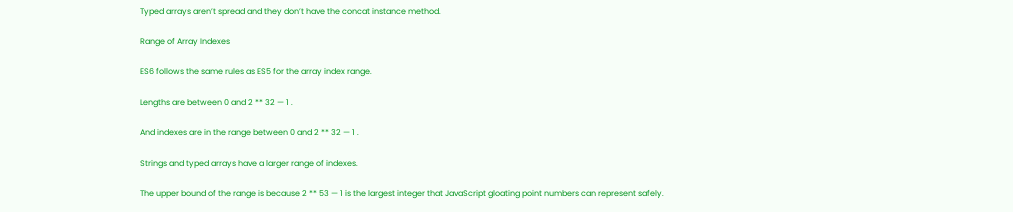Typed arrays aren’t spread and they don’t have the concat instance method.

Range of Array Indexes

ES6 follows the same rules as ES5 for the array index range.

Lengths are between 0 and 2 ** 32 — 1 .

And indexes are in the range between 0 and 2 ** 32 — 1 .

Strings and typed arrays have a larger range of indexes.

The upper bound of the range is because 2 ** 53 — 1 is the largest integer that JavaScript gloating point numbers can represent safely.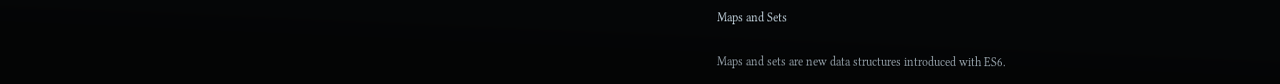Maps and Sets

Maps and sets are new data structures introduced with ES6.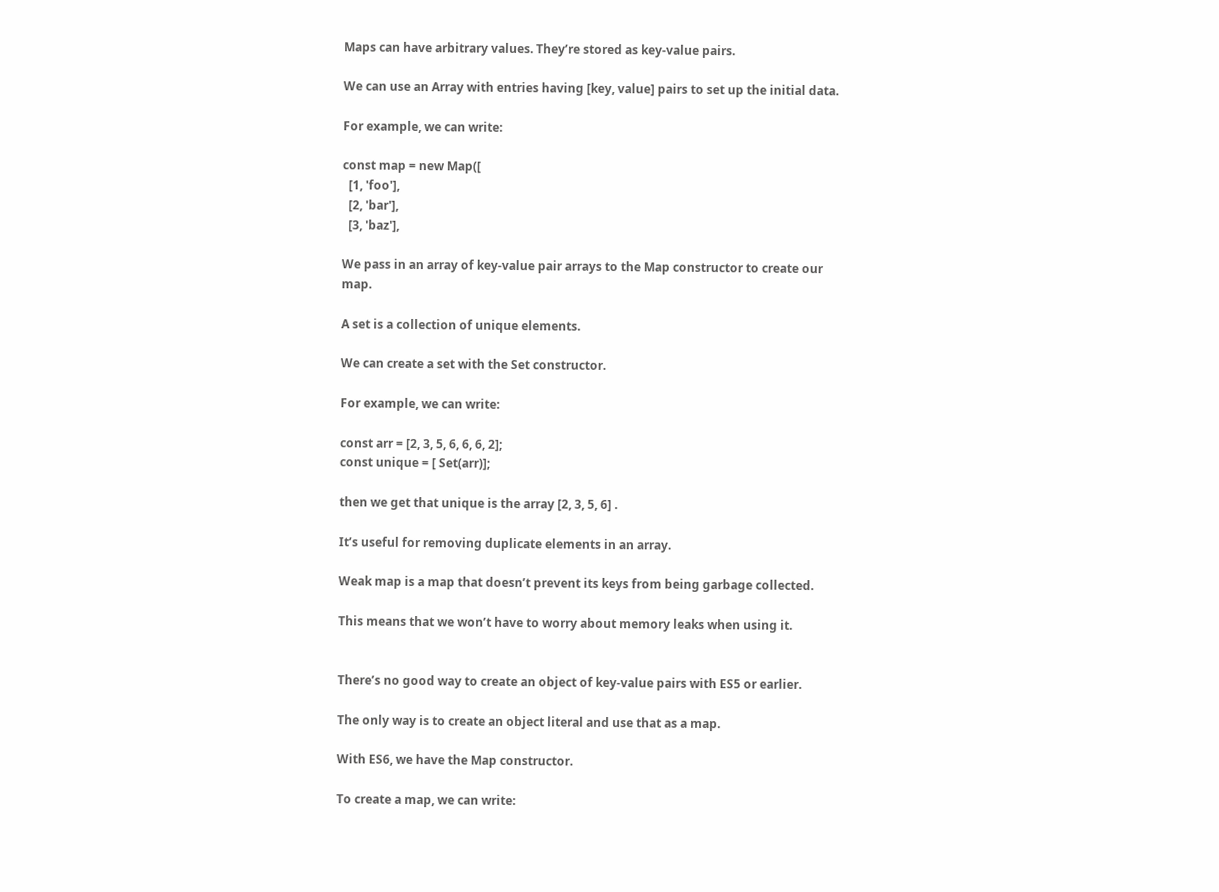Maps can have arbitrary values. They’re stored as key-value pairs.

We can use an Array with entries having [key, value] pairs to set up the initial data.

For example, we can write:

const map = new Map([
  [1, 'foo'],
  [2, 'bar'],
  [3, 'baz'],

We pass in an array of key-value pair arrays to the Map constructor to create our map.

A set is a collection of unique elements.

We can create a set with the Set constructor.

For example, we can write:

const arr = [2, 3, 5, 6, 6, 6, 2];
const unique = [ Set(arr)];

then we get that unique is the array [2, 3, 5, 6] .

It’s useful for removing duplicate elements in an array.

Weak map is a map that doesn’t prevent its keys from being garbage collected.

This means that we won’t have to worry about memory leaks when using it.


There’s no good way to create an object of key-value pairs with ES5 or earlier.

The only way is to create an object literal and use that as a map.

With ES6, we have the Map constructor.

To create a map, we can write: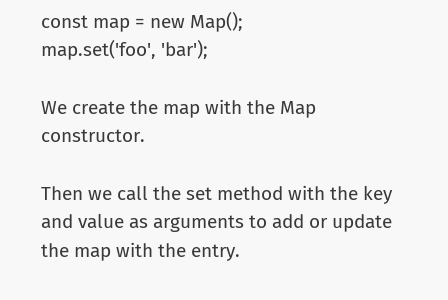const map = new Map();
map.set('foo', 'bar');

We create the map with the Map constructor.

Then we call the set method with the key and value as arguments to add or update the map with the entry.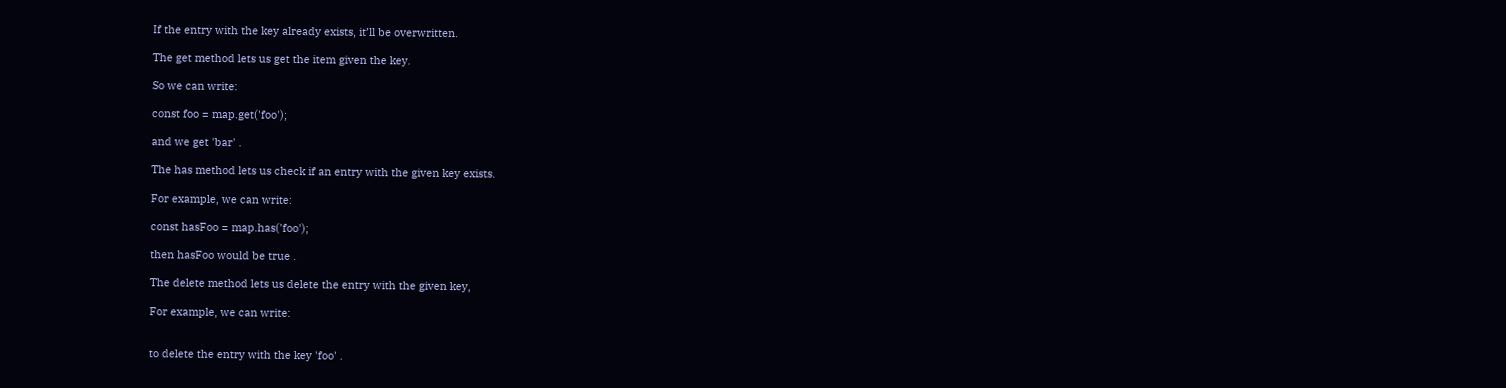If the entry with the key already exists, it’ll be overwritten.

The get method lets us get the item given the key.

So we can write:

const foo = map.get('foo');

and we get 'bar' .

The has method lets us check if an entry with the given key exists.

For example, we can write:

const hasFoo = map.has('foo');

then hasFoo would be true .

The delete method lets us delete the entry with the given key,

For example, we can write:


to delete the entry with the key 'foo' .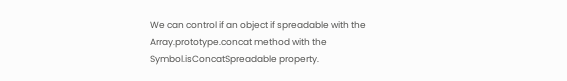We can control if an object if spreadable with the Array.prototype.concat method with the Symbol.isConcatSpreadable property.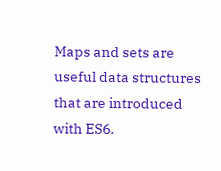Maps and sets are useful data structures that are introduced with ES6.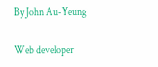By John Au-Yeung

Web developer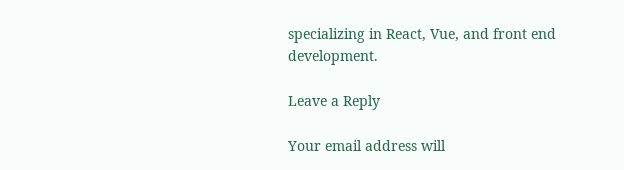specializing in React, Vue, and front end development.

Leave a Reply

Your email address will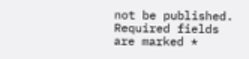not be published. Required fields are marked *